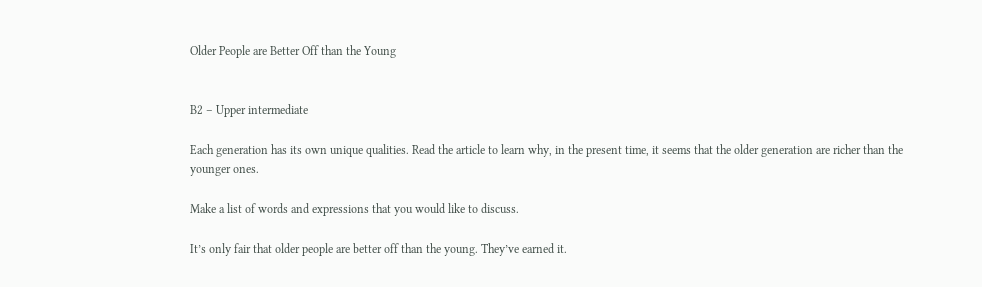Older People are Better Off than the Young


B2 – Upper intermediate

Each generation has its own unique qualities. Read the article to learn why, in the present time, it seems that the older generation are richer than the younger ones.

Make a list of words and expressions that you would like to discuss.

It’s only fair that older people are better off than the young. They’ve earned it.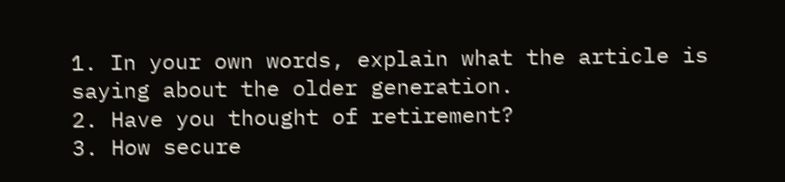1. In your own words, explain what the article is saying about the older generation.
2. Have you thought of retirement?
3. How secure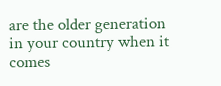are the older generation in your country when it comes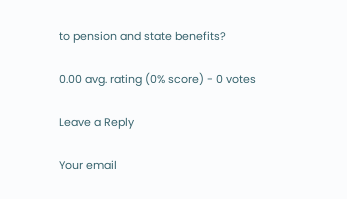to pension and state benefits?

0.00 avg. rating (0% score) - 0 votes

Leave a Reply

Your email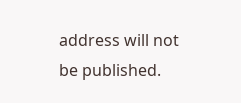address will not be published.